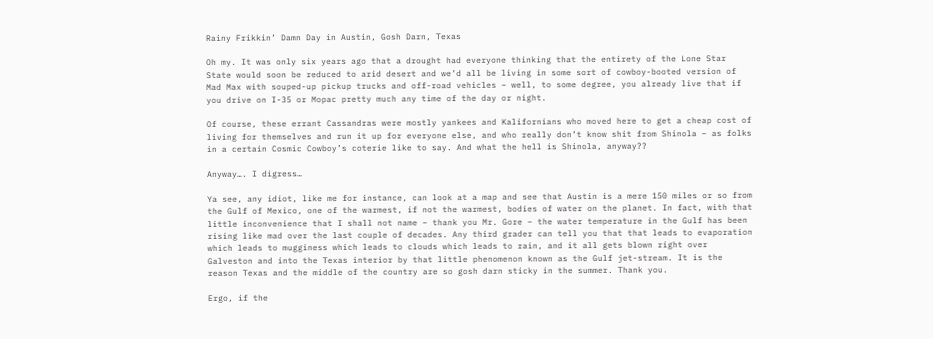Rainy Frikkin’ Damn Day in Austin, Gosh Darn, Texas

Oh my. It was only six years ago that a drought had everyone thinking that the entirety of the Lone Star State would soon be reduced to arid desert and we’d all be living in some sort of cowboy-booted version of Mad Max with souped-up pickup trucks and off-road vehicles – well, to some degree, you already live that if you drive on I-35 or Mopac pretty much any time of the day or night.

Of course, these errant Cassandras were mostly yankees and Kalifornians who moved here to get a cheap cost of living for themselves and run it up for everyone else, and who really don’t know shit from Shinola – as folks in a certain Cosmic Cowboy’s coterie like to say. And what the hell is Shinola, anyway??

Anyway…. I digress…

Ya see, any idiot, like me for instance, can look at a map and see that Austin is a mere 150 miles or so from the Gulf of Mexico, one of the warmest, if not the warmest, bodies of water on the planet. In fact, with that little inconvenience that I shall not name – thank you Mr. Gore – the water temperature in the Gulf has been rising like mad over the last couple of decades. Any third grader can tell you that that leads to evaporation which leads to mugginess which leads to clouds which leads to rain, and it all gets blown right over Galveston and into the Texas interior by that little phenomenon known as the Gulf jet-stream. It is the reason Texas and the middle of the country are so gosh darn sticky in the summer. Thank you.

Ergo, if the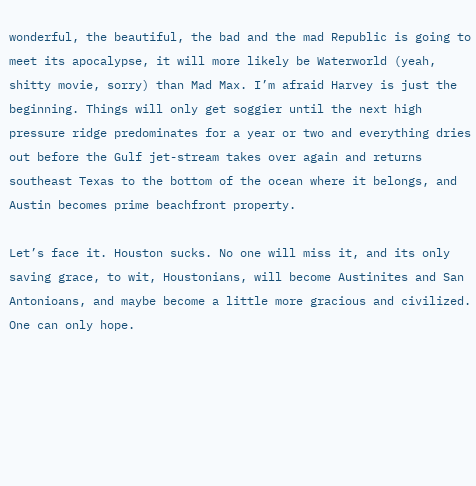wonderful, the beautiful, the bad and the mad Republic is going to meet its apocalypse, it will more likely be Waterworld (yeah, shitty movie, sorry) than Mad Max. I’m afraid Harvey is just the beginning. Things will only get soggier until the next high pressure ridge predominates for a year or two and everything dries out before the Gulf jet-stream takes over again and returns southeast Texas to the bottom of the ocean where it belongs, and Austin becomes prime beachfront property.

Let’s face it. Houston sucks. No one will miss it, and its only saving grace, to wit, Houstonians, will become Austinites and San Antonioans, and maybe become a little more gracious and civilized. One can only hope.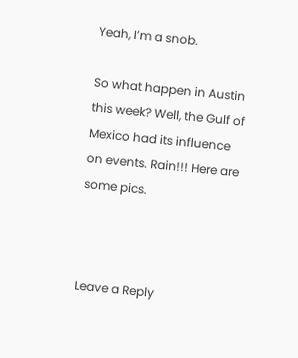Yeah, I’m a snob.

So what happen in Austin this week? Well, the Gulf of Mexico had its influence on events. Rain!!! Here are some pics.



Leave a Reply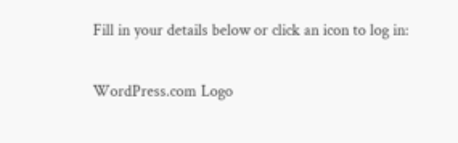Fill in your details below or click an icon to log in:

WordPress.com Logo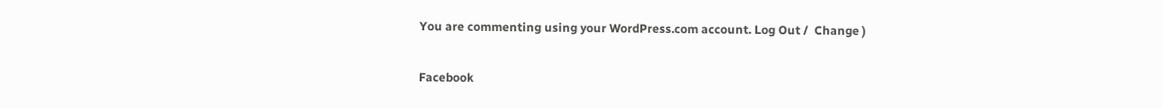You are commenting using your WordPress.com account. Log Out /  Change )

Facebook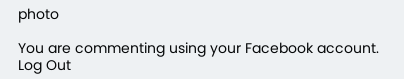photo

You are commenting using your Facebook account. Log Out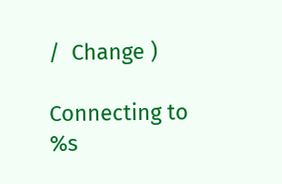/  Change )

Connecting to %s